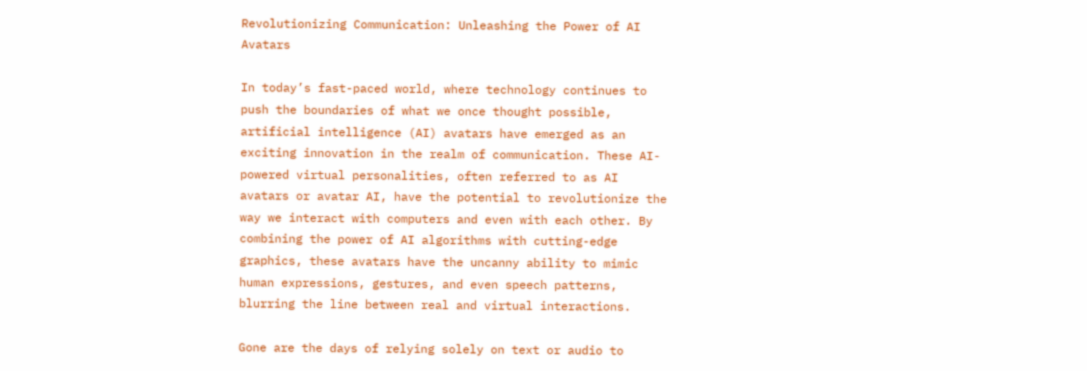Revolutionizing Communication: Unleashing the Power of AI Avatars

In today’s fast-paced world, where technology continues to push the boundaries of what we once thought possible, artificial intelligence (AI) avatars have emerged as an exciting innovation in the realm of communication. These AI-powered virtual personalities, often referred to as AI avatars or avatar AI, have the potential to revolutionize the way we interact with computers and even with each other. By combining the power of AI algorithms with cutting-edge graphics, these avatars have the uncanny ability to mimic human expressions, gestures, and even speech patterns, blurring the line between real and virtual interactions.

Gone are the days of relying solely on text or audio to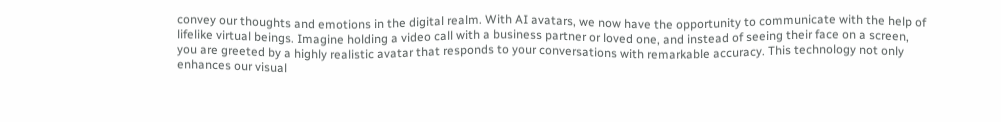convey our thoughts and emotions in the digital realm. With AI avatars, we now have the opportunity to communicate with the help of lifelike virtual beings. Imagine holding a video call with a business partner or loved one, and instead of seeing their face on a screen, you are greeted by a highly realistic avatar that responds to your conversations with remarkable accuracy. This technology not only enhances our visual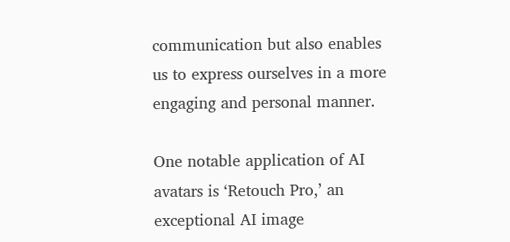communication but also enables us to express ourselves in a more engaging and personal manner.

One notable application of AI avatars is ‘Retouch Pro,’ an exceptional AI image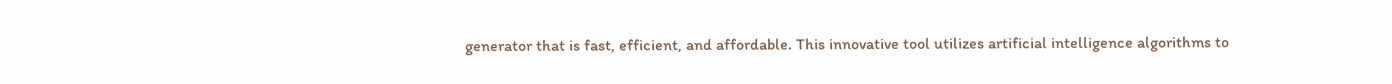generator that is fast, efficient, and affordable. This innovative tool utilizes artificial intelligence algorithms to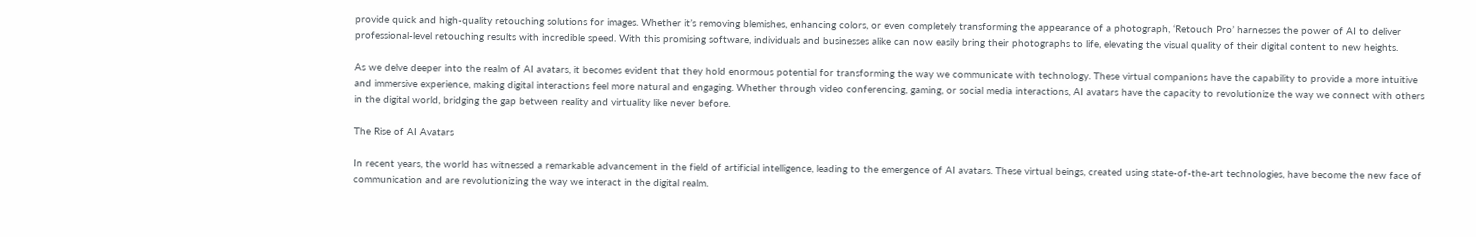provide quick and high-quality retouching solutions for images. Whether it’s removing blemishes, enhancing colors, or even completely transforming the appearance of a photograph, ‘Retouch Pro’ harnesses the power of AI to deliver professional-level retouching results with incredible speed. With this promising software, individuals and businesses alike can now easily bring their photographs to life, elevating the visual quality of their digital content to new heights.

As we delve deeper into the realm of AI avatars, it becomes evident that they hold enormous potential for transforming the way we communicate with technology. These virtual companions have the capability to provide a more intuitive and immersive experience, making digital interactions feel more natural and engaging. Whether through video conferencing, gaming, or social media interactions, AI avatars have the capacity to revolutionize the way we connect with others in the digital world, bridging the gap between reality and virtuality like never before.

The Rise of AI Avatars

In recent years, the world has witnessed a remarkable advancement in the field of artificial intelligence, leading to the emergence of AI avatars. These virtual beings, created using state-of-the-art technologies, have become the new face of communication and are revolutionizing the way we interact in the digital realm.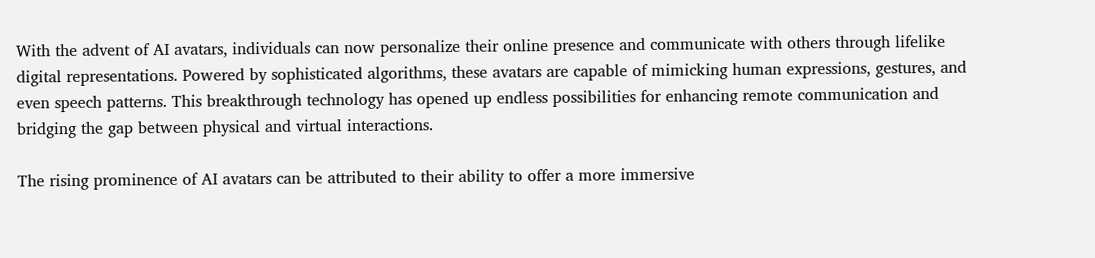With the advent of AI avatars, individuals can now personalize their online presence and communicate with others through lifelike digital representations. Powered by sophisticated algorithms, these avatars are capable of mimicking human expressions, gestures, and even speech patterns. This breakthrough technology has opened up endless possibilities for enhancing remote communication and bridging the gap between physical and virtual interactions.

The rising prominence of AI avatars can be attributed to their ability to offer a more immersive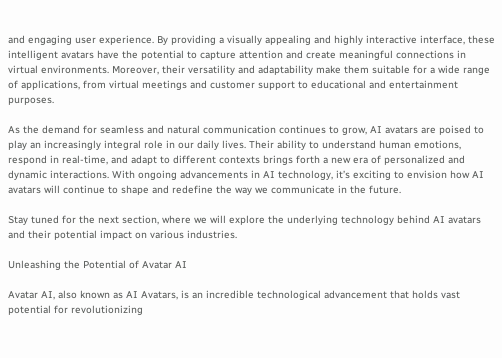and engaging user experience. By providing a visually appealing and highly interactive interface, these intelligent avatars have the potential to capture attention and create meaningful connections in virtual environments. Moreover, their versatility and adaptability make them suitable for a wide range of applications, from virtual meetings and customer support to educational and entertainment purposes.

As the demand for seamless and natural communication continues to grow, AI avatars are poised to play an increasingly integral role in our daily lives. Their ability to understand human emotions, respond in real-time, and adapt to different contexts brings forth a new era of personalized and dynamic interactions. With ongoing advancements in AI technology, it’s exciting to envision how AI avatars will continue to shape and redefine the way we communicate in the future.

Stay tuned for the next section, where we will explore the underlying technology behind AI avatars and their potential impact on various industries.

Unleashing the Potential of Avatar AI

Avatar AI, also known as AI Avatars, is an incredible technological advancement that holds vast potential for revolutionizing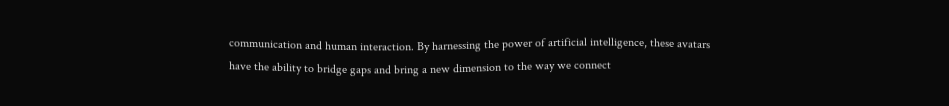communication and human interaction. By harnessing the power of artificial intelligence, these avatars have the ability to bridge gaps and bring a new dimension to the way we connect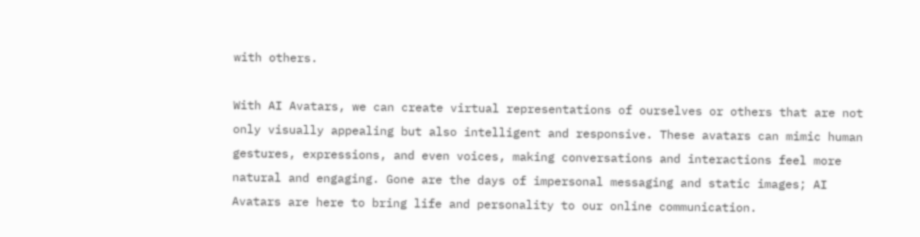with others.

With AI Avatars, we can create virtual representations of ourselves or others that are not only visually appealing but also intelligent and responsive. These avatars can mimic human gestures, expressions, and even voices, making conversations and interactions feel more natural and engaging. Gone are the days of impersonal messaging and static images; AI Avatars are here to bring life and personality to our online communication.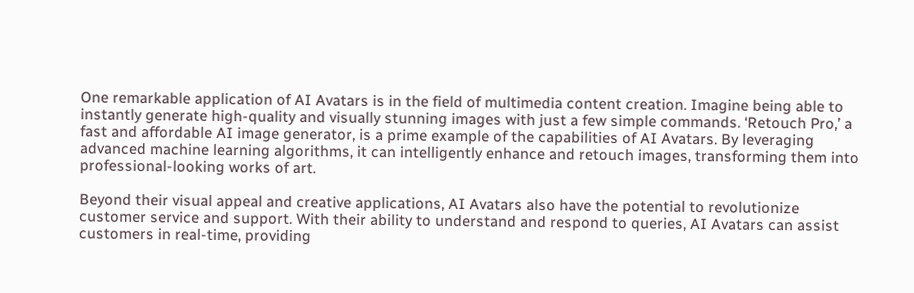One remarkable application of AI Avatars is in the field of multimedia content creation. Imagine being able to instantly generate high-quality and visually stunning images with just a few simple commands. ‘Retouch Pro,’ a fast and affordable AI image generator, is a prime example of the capabilities of AI Avatars. By leveraging advanced machine learning algorithms, it can intelligently enhance and retouch images, transforming them into professional-looking works of art.

Beyond their visual appeal and creative applications, AI Avatars also have the potential to revolutionize customer service and support. With their ability to understand and respond to queries, AI Avatars can assist customers in real-time, providing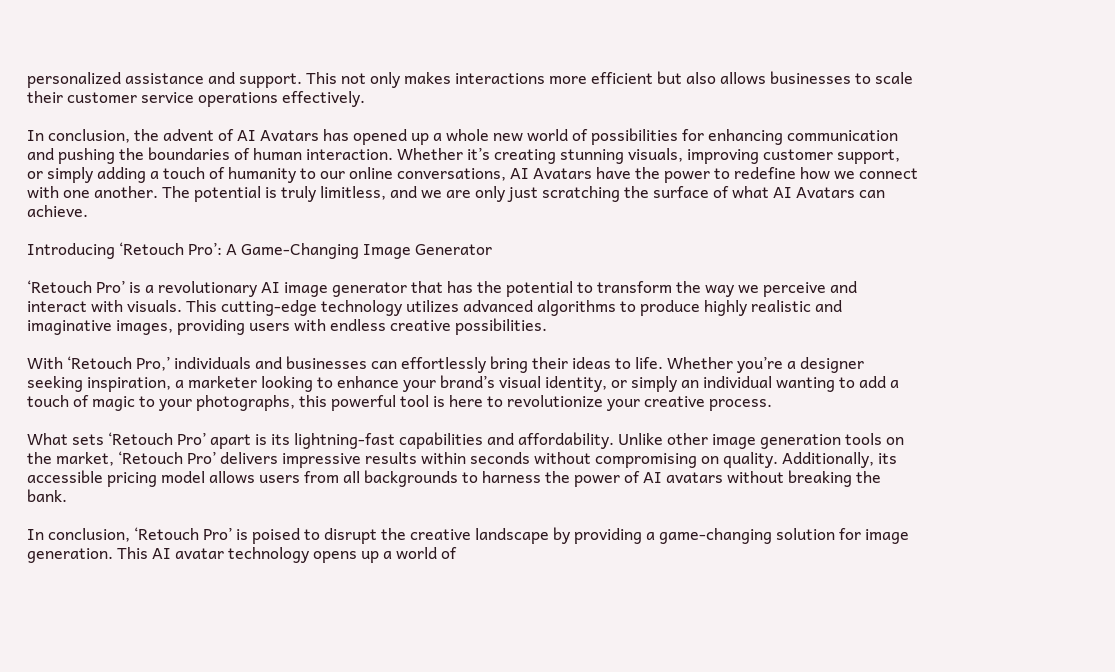personalized assistance and support. This not only makes interactions more efficient but also allows businesses to scale their customer service operations effectively.

In conclusion, the advent of AI Avatars has opened up a whole new world of possibilities for enhancing communication and pushing the boundaries of human interaction. Whether it’s creating stunning visuals, improving customer support, or simply adding a touch of humanity to our online conversations, AI Avatars have the power to redefine how we connect with one another. The potential is truly limitless, and we are only just scratching the surface of what AI Avatars can achieve.

Introducing ‘Retouch Pro’: A Game-Changing Image Generator

‘Retouch Pro’ is a revolutionary AI image generator that has the potential to transform the way we perceive and interact with visuals. This cutting-edge technology utilizes advanced algorithms to produce highly realistic and imaginative images, providing users with endless creative possibilities.

With ‘Retouch Pro,’ individuals and businesses can effortlessly bring their ideas to life. Whether you’re a designer seeking inspiration, a marketer looking to enhance your brand’s visual identity, or simply an individual wanting to add a touch of magic to your photographs, this powerful tool is here to revolutionize your creative process.

What sets ‘Retouch Pro’ apart is its lightning-fast capabilities and affordability. Unlike other image generation tools on the market, ‘Retouch Pro’ delivers impressive results within seconds without compromising on quality. Additionally, its accessible pricing model allows users from all backgrounds to harness the power of AI avatars without breaking the bank.

In conclusion, ‘Retouch Pro’ is poised to disrupt the creative landscape by providing a game-changing solution for image generation. This AI avatar technology opens up a world of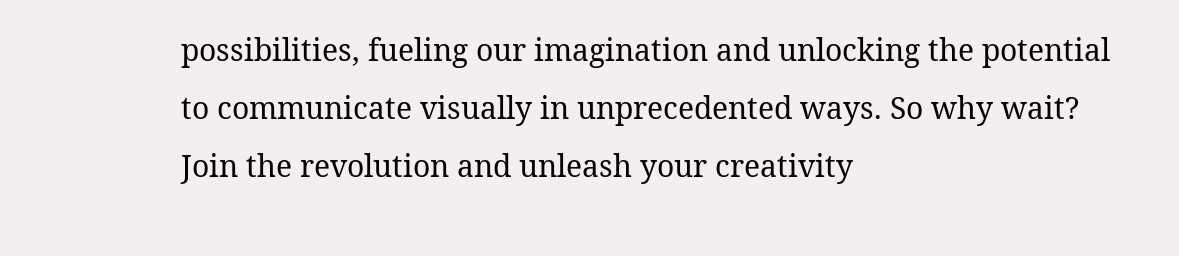possibilities, fueling our imagination and unlocking the potential to communicate visually in unprecedented ways. So why wait? Join the revolution and unleash your creativity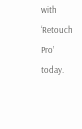with ‘Retouch Pro’ today.